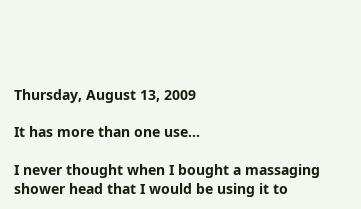Thursday, August 13, 2009

It has more than one use...

I never thought when I bought a massaging shower head that I would be using it to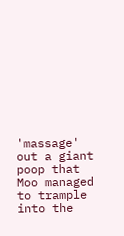'massage' out a giant poop that Moo managed to trample into the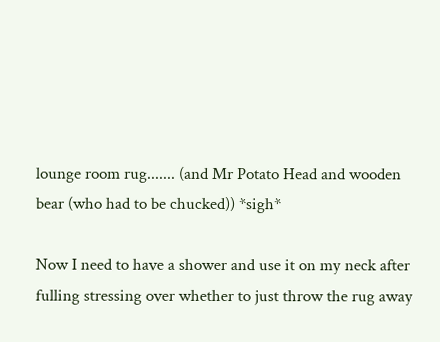lounge room rug....... (and Mr Potato Head and wooden bear (who had to be chucked)) *sigh*

Now I need to have a shower and use it on my neck after fulling stressing over whether to just throw the rug away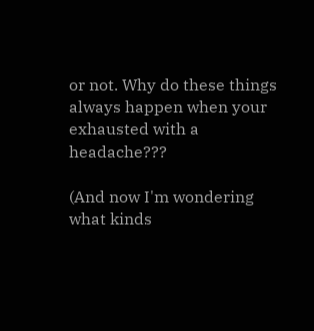or not. Why do these things always happen when your exhausted with a headache???

(And now I'm wondering what kinds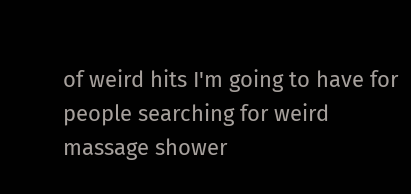of weird hits I'm going to have for people searching for weird massage shower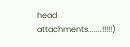head attachments.......!!!!!)